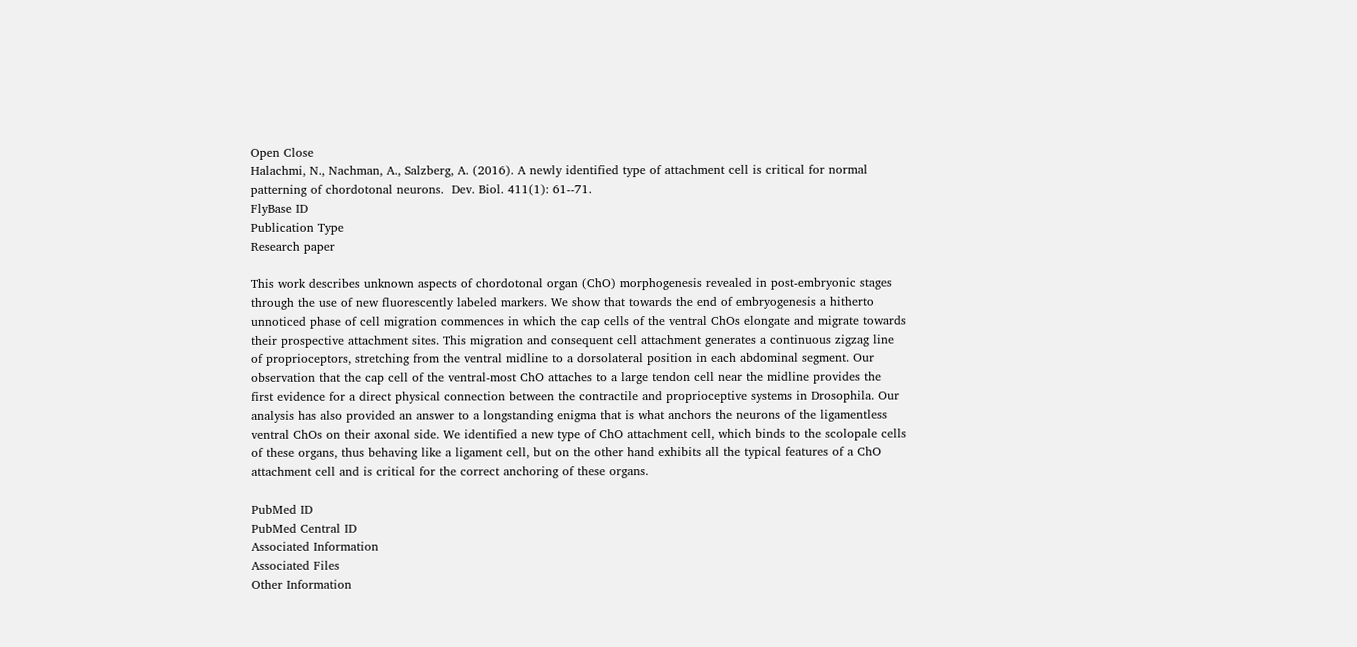Open Close
Halachmi, N., Nachman, A., Salzberg, A. (2016). A newly identified type of attachment cell is critical for normal patterning of chordotonal neurons.  Dev. Biol. 411(1): 61--71.
FlyBase ID
Publication Type
Research paper

This work describes unknown aspects of chordotonal organ (ChO) morphogenesis revealed in post-embryonic stages through the use of new fluorescently labeled markers. We show that towards the end of embryogenesis a hitherto unnoticed phase of cell migration commences in which the cap cells of the ventral ChOs elongate and migrate towards their prospective attachment sites. This migration and consequent cell attachment generates a continuous zigzag line of proprioceptors, stretching from the ventral midline to a dorsolateral position in each abdominal segment. Our observation that the cap cell of the ventral-most ChO attaches to a large tendon cell near the midline provides the first evidence for a direct physical connection between the contractile and proprioceptive systems in Drosophila. Our analysis has also provided an answer to a longstanding enigma that is what anchors the neurons of the ligamentless ventral ChOs on their axonal side. We identified a new type of ChO attachment cell, which binds to the scolopale cells of these organs, thus behaving like a ligament cell, but on the other hand exhibits all the typical features of a ChO attachment cell and is critical for the correct anchoring of these organs.

PubMed ID
PubMed Central ID
Associated Information
Associated Files
Other Information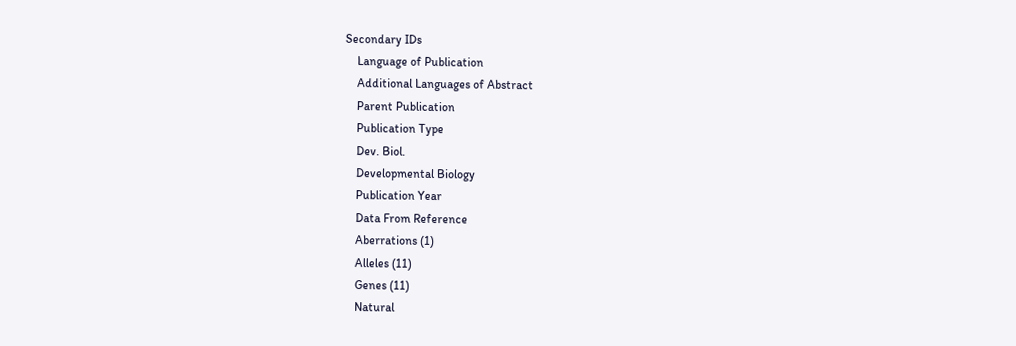Secondary IDs
    Language of Publication
    Additional Languages of Abstract
    Parent Publication
    Publication Type
    Dev. Biol.
    Developmental Biology
    Publication Year
    Data From Reference
    Aberrations (1)
    Alleles (11)
    Genes (11)
    Natural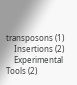transposons (1)
    Insertions (2)
    Experimental Tools (2)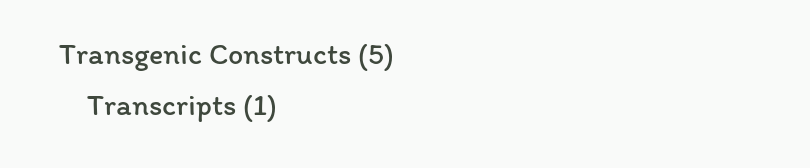Transgenic Constructs (5)
    Transcripts (1)